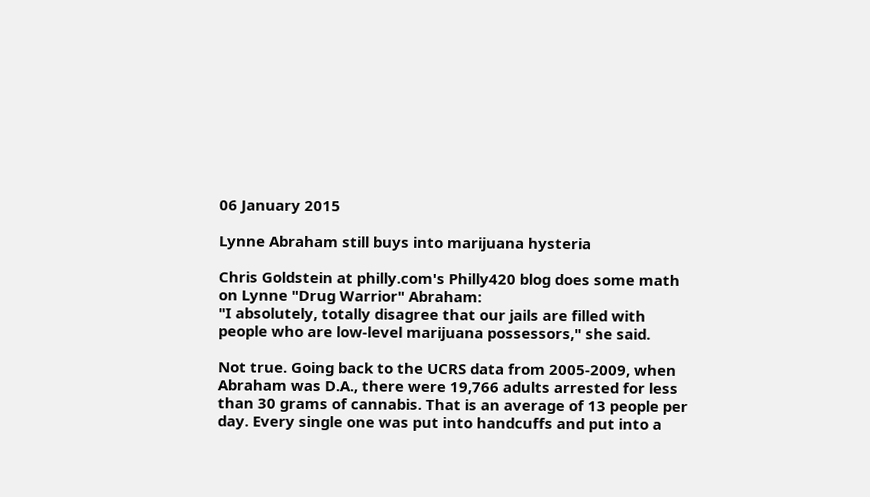06 January 2015

Lynne Abraham still buys into marijuana hysteria

Chris Goldstein at philly.com's Philly420 blog does some math on Lynne "Drug Warrior" Abraham:
"I absolutely, totally disagree that our jails are filled with people who are low-level marijuana possessors," she said.

Not true. Going back to the UCRS data from 2005-2009, when Abraham was D.A., there were 19,766 adults arrested for less than 30 grams of cannabis. That is an average of 13 people per day. Every single one was put into handcuffs and put into a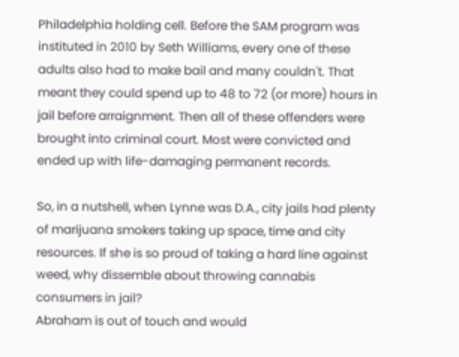Philadelphia holding cell. Before the SAM program was instituted in 2010 by Seth Williams, every one of these adults also had to make bail and many couldn't. That meant they could spend up to 48 to 72 (or more) hours in jail before arraignment. Then all of these offenders were brought into criminal court. Most were convicted and ended up with life-damaging permanent records.

So, in a nutshell, when Lynne was D.A., city jails had plenty of marijuana smokers taking up space, time and city resources. If she is so proud of taking a hard line against weed, why dissemble about throwing cannabis consumers in jail?
Abraham is out of touch and would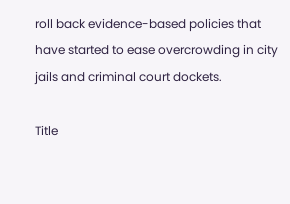roll back evidence-based policies that have started to ease overcrowding in city jails and criminal court dockets.

Title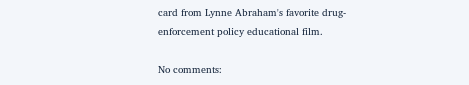card from Lynne Abraham's favorite drug-enforcement policy educational film.

No comments: